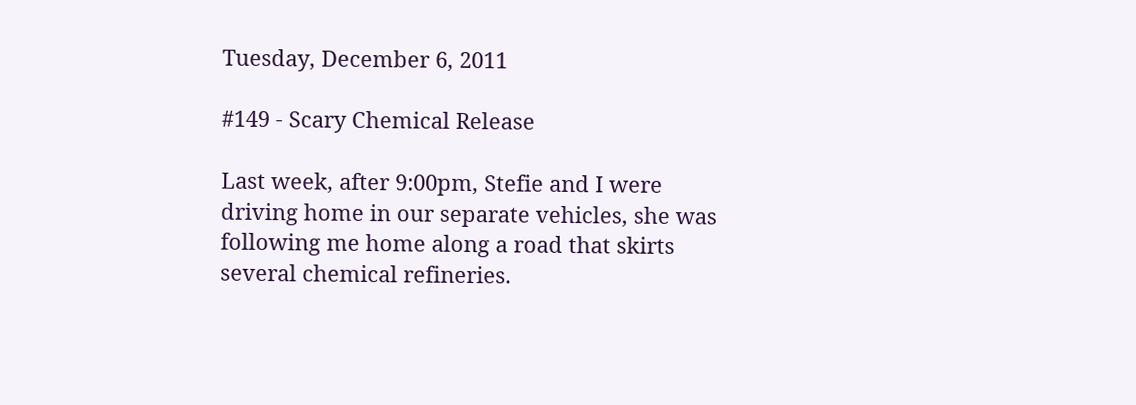Tuesday, December 6, 2011

#149 - Scary Chemical Release

Last week, after 9:00pm, Stefie and I were driving home in our separate vehicles, she was following me home along a road that skirts several chemical refineries.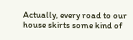Actually, every road to our house skirts some kind of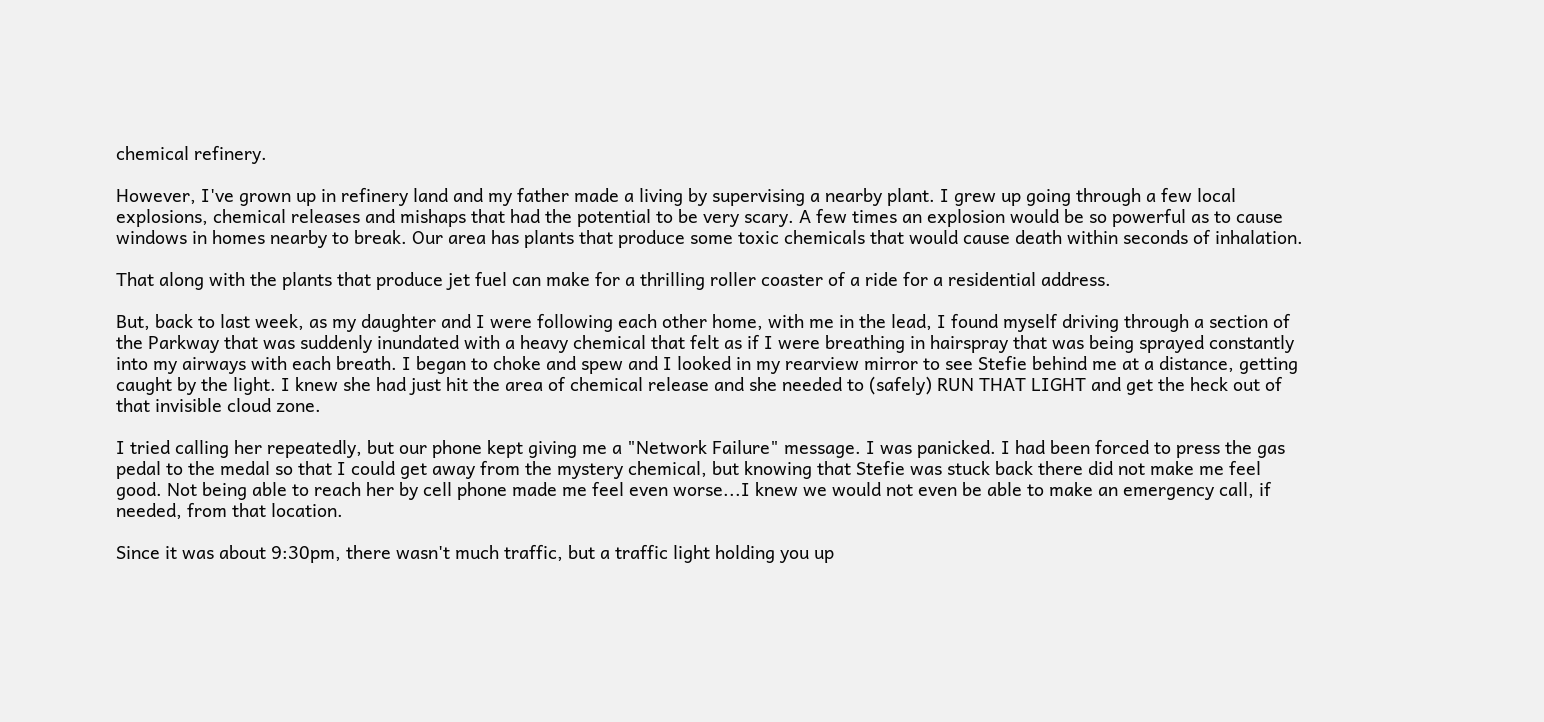chemical refinery.

However, I've grown up in refinery land and my father made a living by supervising a nearby plant. I grew up going through a few local explosions, chemical releases and mishaps that had the potential to be very scary. A few times an explosion would be so powerful as to cause windows in homes nearby to break. Our area has plants that produce some toxic chemicals that would cause death within seconds of inhalation.

That along with the plants that produce jet fuel can make for a thrilling roller coaster of a ride for a residential address.

But, back to last week, as my daughter and I were following each other home, with me in the lead, I found myself driving through a section of the Parkway that was suddenly inundated with a heavy chemical that felt as if I were breathing in hairspray that was being sprayed constantly into my airways with each breath. I began to choke and spew and I looked in my rearview mirror to see Stefie behind me at a distance, getting caught by the light. I knew she had just hit the area of chemical release and she needed to (safely) RUN THAT LIGHT and get the heck out of that invisible cloud zone.

I tried calling her repeatedly, but our phone kept giving me a "Network Failure" message. I was panicked. I had been forced to press the gas pedal to the medal so that I could get away from the mystery chemical, but knowing that Stefie was stuck back there did not make me feel good. Not being able to reach her by cell phone made me feel even worse...I knew we would not even be able to make an emergency call, if needed, from that location.

Since it was about 9:30pm, there wasn't much traffic, but a traffic light holding you up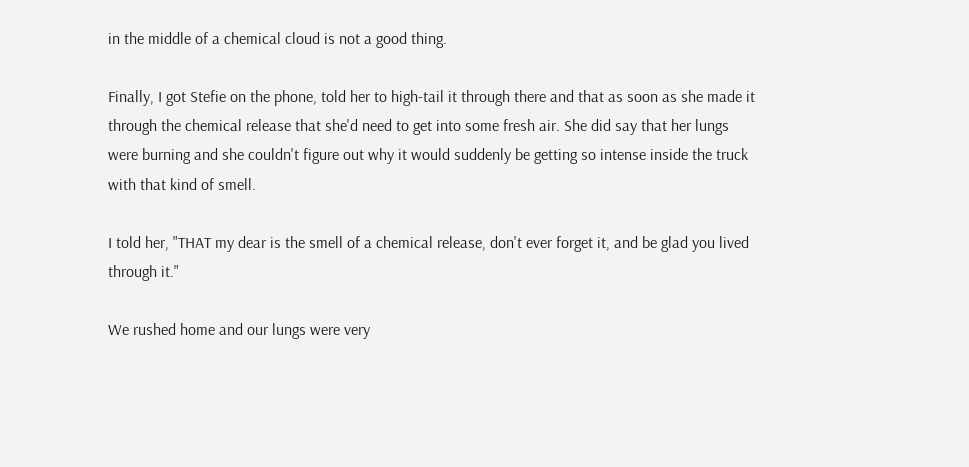in the middle of a chemical cloud is not a good thing.

Finally, I got Stefie on the phone, told her to high-tail it through there and that as soon as she made it through the chemical release that she'd need to get into some fresh air. She did say that her lungs were burning and she couldn't figure out why it would suddenly be getting so intense inside the truck with that kind of smell.

I told her, "THAT my dear is the smell of a chemical release, don't ever forget it, and be glad you lived through it."

We rushed home and our lungs were very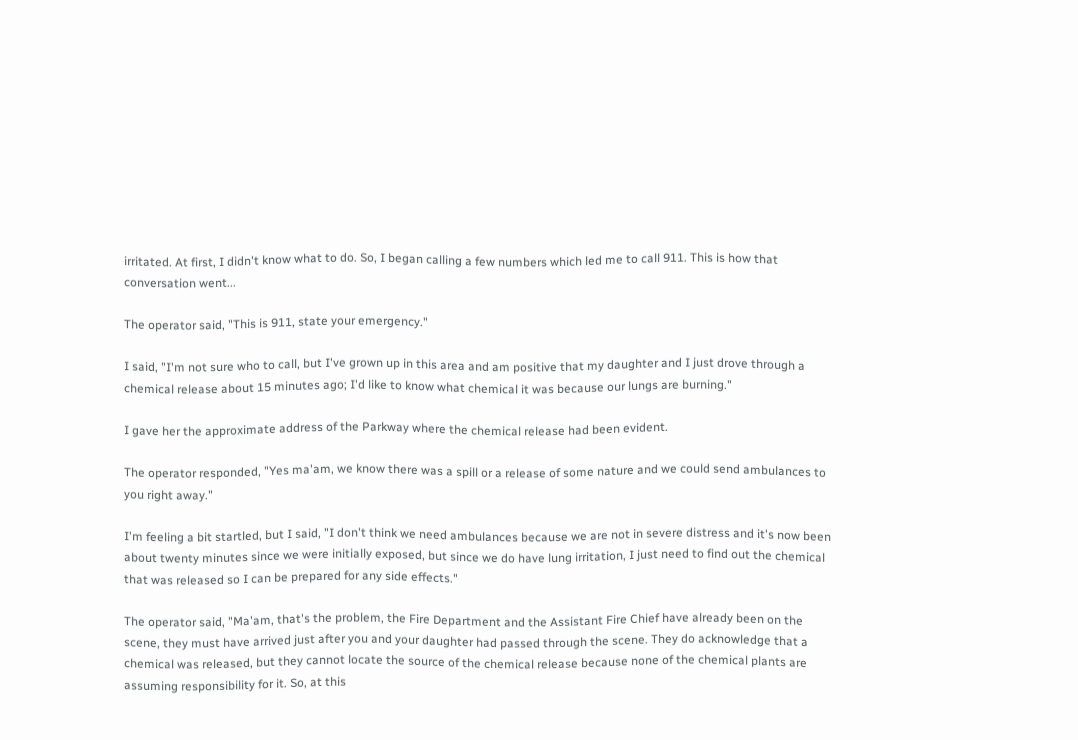irritated. At first, I didn't know what to do. So, I began calling a few numbers which led me to call 911. This is how that conversation went...

The operator said, "This is 911, state your emergency."

I said, "I'm not sure who to call, but I've grown up in this area and am positive that my daughter and I just drove through a chemical release about 15 minutes ago; I'd like to know what chemical it was because our lungs are burning."

I gave her the approximate address of the Parkway where the chemical release had been evident.

The operator responded, "Yes ma'am, we know there was a spill or a release of some nature and we could send ambulances to you right away."

I'm feeling a bit startled, but I said, "I don't think we need ambulances because we are not in severe distress and it's now been about twenty minutes since we were initially exposed, but since we do have lung irritation, I just need to find out the chemical that was released so I can be prepared for any side effects."

The operator said, "Ma'am, that's the problem, the Fire Department and the Assistant Fire Chief have already been on the scene, they must have arrived just after you and your daughter had passed through the scene. They do acknowledge that a chemical was released, but they cannot locate the source of the chemical release because none of the chemical plants are assuming responsibility for it. So, at this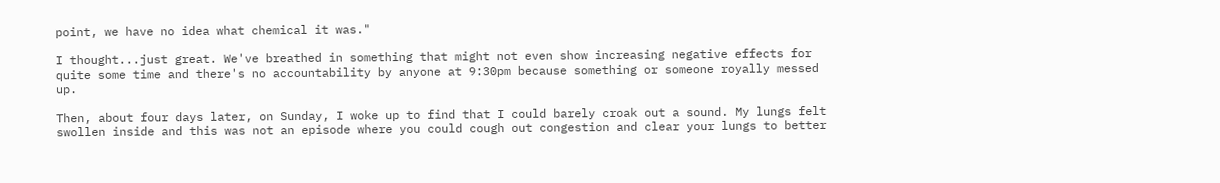point, we have no idea what chemical it was."

I thought...just great. We've breathed in something that might not even show increasing negative effects for quite some time and there's no accountability by anyone at 9:30pm because something or someone royally messed up.

Then, about four days later, on Sunday, I woke up to find that I could barely croak out a sound. My lungs felt swollen inside and this was not an episode where you could cough out congestion and clear your lungs to better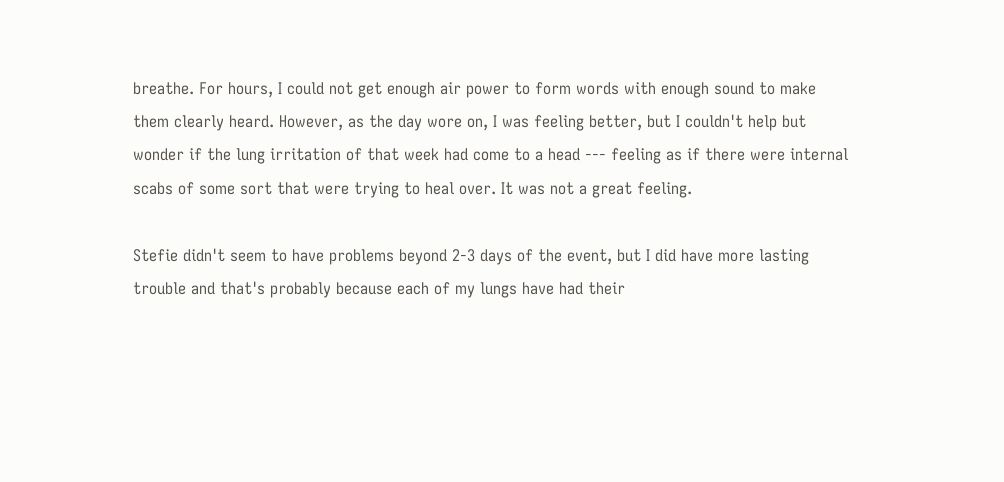breathe. For hours, I could not get enough air power to form words with enough sound to make them clearly heard. However, as the day wore on, I was feeling better, but I couldn't help but wonder if the lung irritation of that week had come to a head --- feeling as if there were internal scabs of some sort that were trying to heal over. It was not a great feeling.

Stefie didn't seem to have problems beyond 2-3 days of the event, but I did have more lasting trouble and that's probably because each of my lungs have had their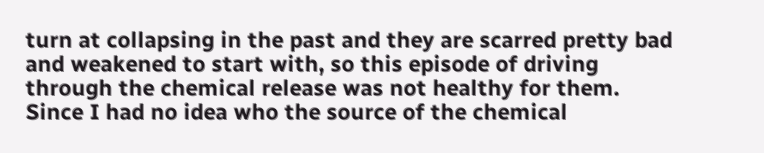turn at collapsing in the past and they are scarred pretty bad and weakened to start with, so this episode of driving through the chemical release was not healthy for them. Since I had no idea who the source of the chemical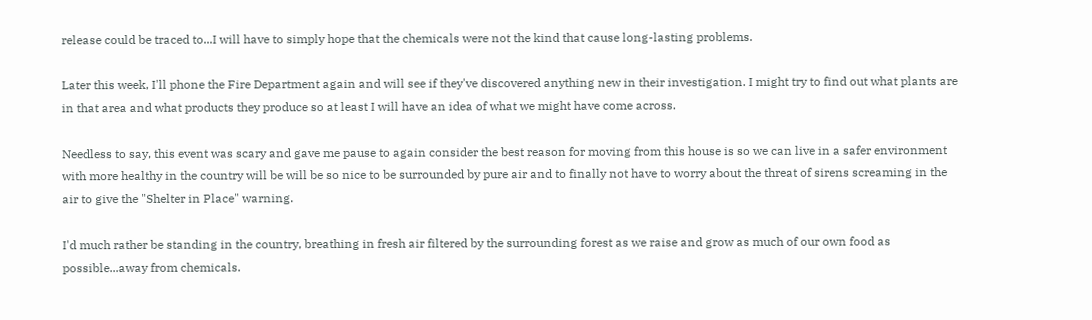release could be traced to...I will have to simply hope that the chemicals were not the kind that cause long-lasting problems.

Later this week, I'll phone the Fire Department again and will see if they've discovered anything new in their investigation. I might try to find out what plants are in that area and what products they produce so at least I will have an idea of what we might have come across.

Needless to say, this event was scary and gave me pause to again consider the best reason for moving from this house is so we can live in a safer environment with more healthy in the country will be will be so nice to be surrounded by pure air and to finally not have to worry about the threat of sirens screaming in the air to give the "Shelter in Place" warning.

I'd much rather be standing in the country, breathing in fresh air filtered by the surrounding forest as we raise and grow as much of our own food as possible...away from chemicals.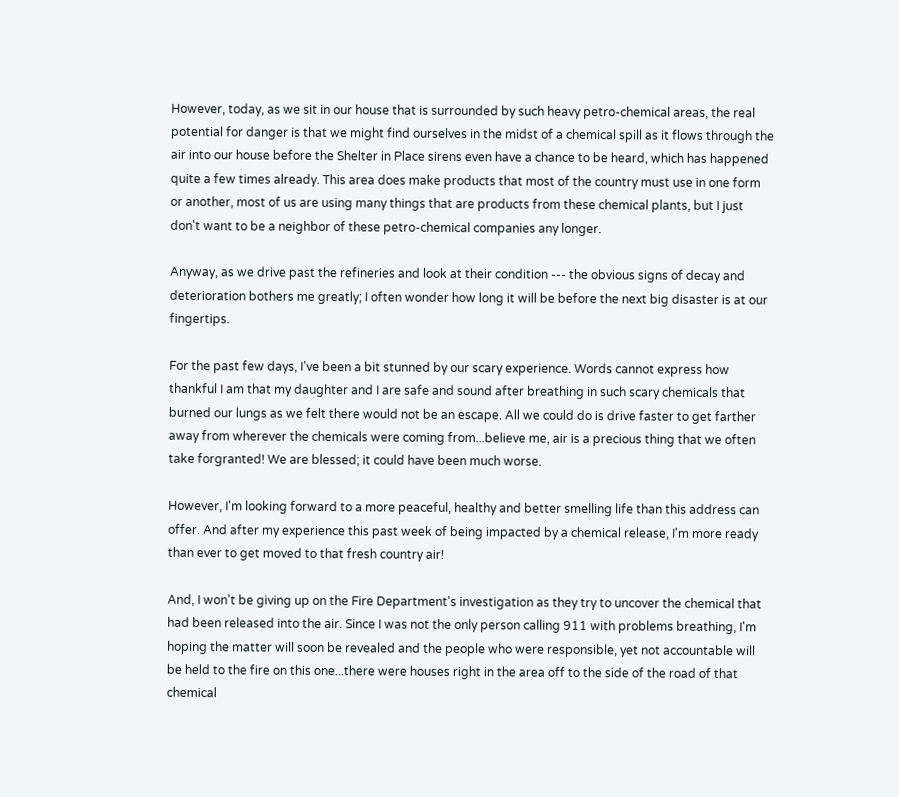However, today, as we sit in our house that is surrounded by such heavy petro-chemical areas, the real potential for danger is that we might find ourselves in the midst of a chemical spill as it flows through the air into our house before the Shelter in Place sirens even have a chance to be heard, which has happened quite a few times already. This area does make products that most of the country must use in one form or another, most of us are using many things that are products from these chemical plants, but I just don't want to be a neighbor of these petro-chemical companies any longer.

Anyway, as we drive past the refineries and look at their condition --- the obvious signs of decay and deterioration bothers me greatly; I often wonder how long it will be before the next big disaster is at our fingertips.

For the past few days, I've been a bit stunned by our scary experience. Words cannot express how thankful I am that my daughter and I are safe and sound after breathing in such scary chemicals that burned our lungs as we felt there would not be an escape. All we could do is drive faster to get farther away from wherever the chemicals were coming from...believe me, air is a precious thing that we often take forgranted! We are blessed; it could have been much worse.

However, I'm looking forward to a more peaceful, healthy and better smelling life than this address can offer. And after my experience this past week of being impacted by a chemical release, I'm more ready than ever to get moved to that fresh country air!

And, I won't be giving up on the Fire Department's investigation as they try to uncover the chemical that had been released into the air. Since I was not the only person calling 911 with problems breathing, I'm hoping the matter will soon be revealed and the people who were responsible, yet not accountable will be held to the fire on this one...there were houses right in the area off to the side of the road of that chemical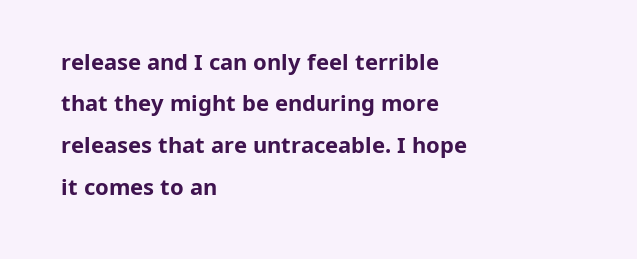release and I can only feel terrible that they might be enduring more releases that are untraceable. I hope it comes to an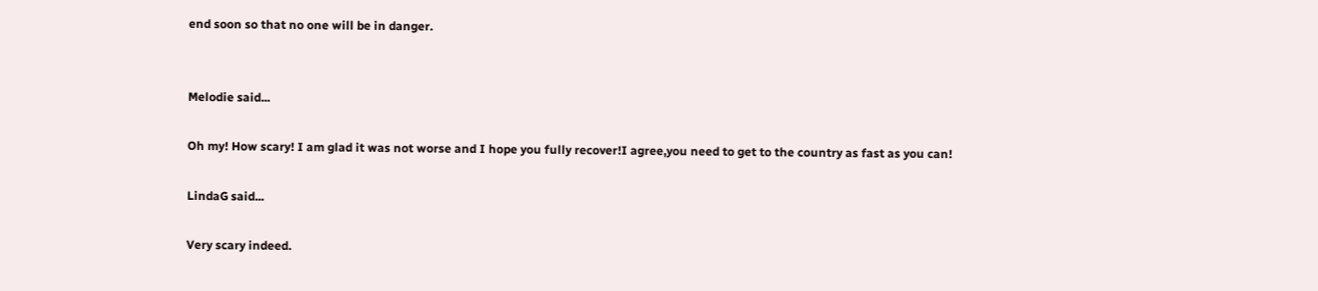end soon so that no one will be in danger.


Melodie said...

Oh my! How scary! I am glad it was not worse and I hope you fully recover!I agree,you need to get to the country as fast as you can!

LindaG said...

Very scary indeed.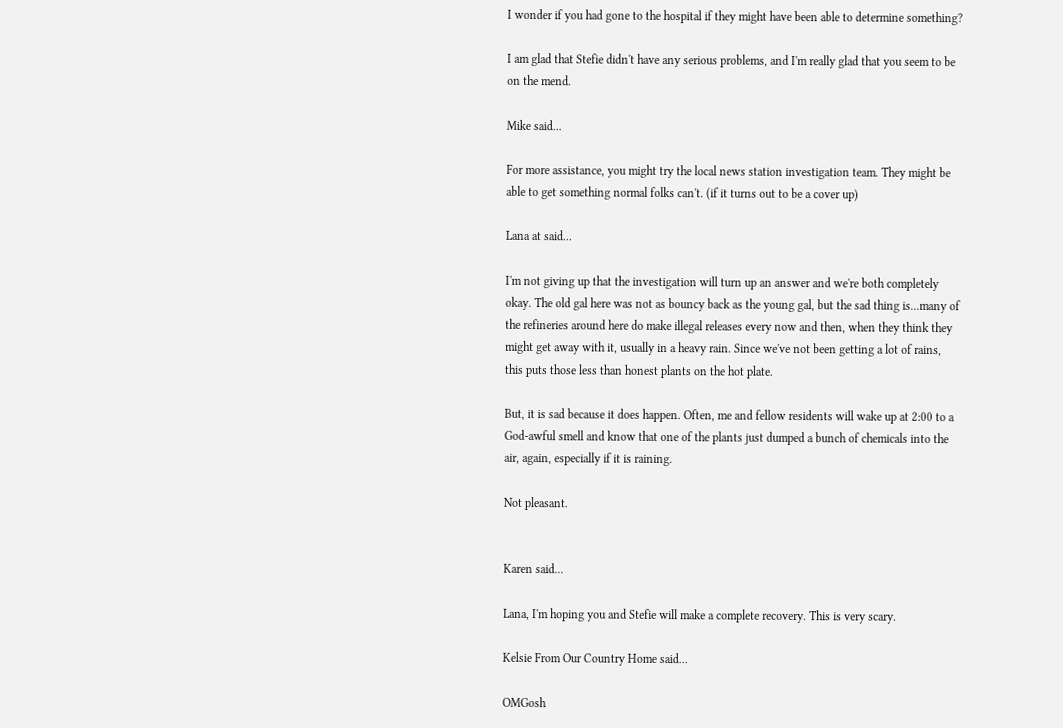I wonder if you had gone to the hospital if they might have been able to determine something?

I am glad that Stefie didn't have any serious problems, and I'm really glad that you seem to be on the mend.

Mike said...

For more assistance, you might try the local news station investigation team. They might be able to get something normal folks can't. (if it turns out to be a cover up)

Lana at said...

I'm not giving up that the investigation will turn up an answer and we're both completely okay. The old gal here was not as bouncy back as the young gal, but the sad thing is...many of the refineries around here do make illegal releases every now and then, when they think they might get away with it, usually in a heavy rain. Since we've not been getting a lot of rains, this puts those less than honest plants on the hot plate.

But, it is sad because it does happen. Often, me and fellow residents will wake up at 2:00 to a God-awful smell and know that one of the plants just dumped a bunch of chemicals into the air, again, especially if it is raining.

Not pleasant.


Karen said...

Lana, I'm hoping you and Stefie will make a complete recovery. This is very scary.

Kelsie From Our Country Home said...

OMGosh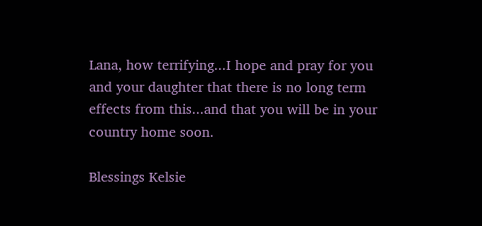Lana, how terrifying...I hope and pray for you and your daughter that there is no long term effects from this...and that you will be in your country home soon.

Blessings Kelsie